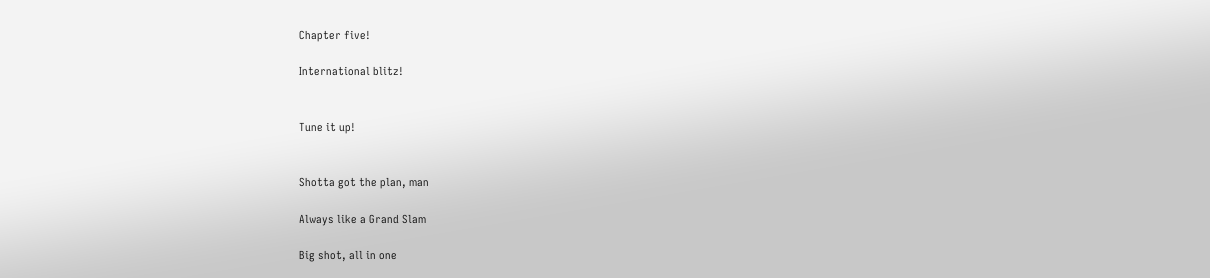Chapter five!

International blitz!


Tune it up!


Shotta got the plan, man

Always like a Grand Slam

Big shot, all in one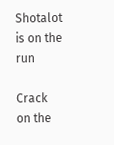Shotalot is on the run

Crack on the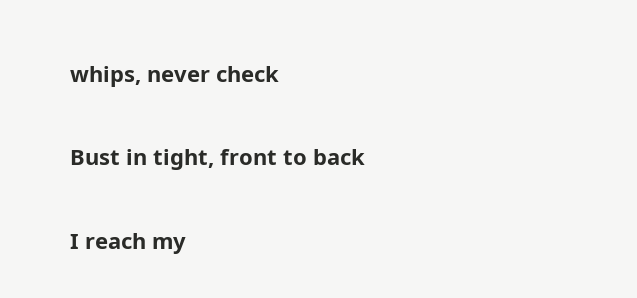whips, never check

Bust in tight, front to back

I reach my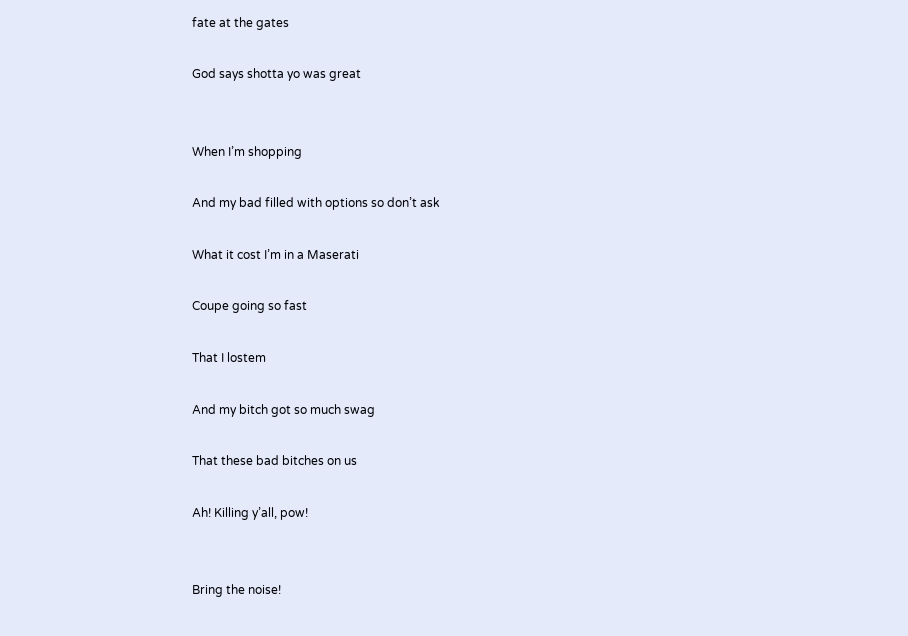fate at the gates

God says shotta yo was great


When I’m shopping

And my bad filled with options so don’t ask

What it cost I’m in a Maserati

Coupe going so fast

That I lostem

And my bitch got so much swag

That these bad bitches on us

Ah! Killing y’all, pow!


Bring the noise!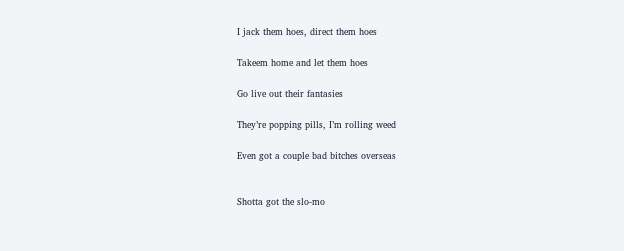I jack them hoes, direct them hoes

Takeem home and let them hoes

Go live out their fantasies

They’re popping pills, I’m rolling weed

Even got a couple bad bitches overseas


Shotta got the slo-mo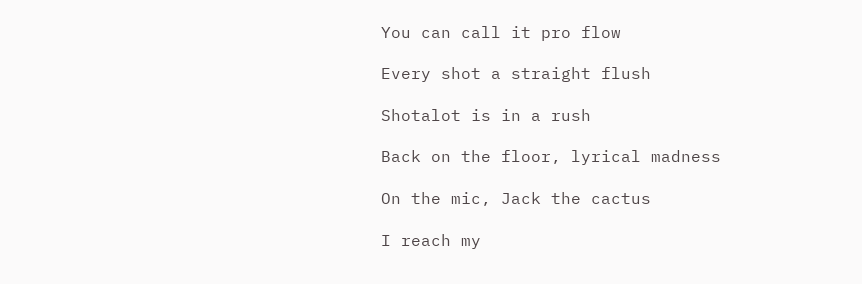You can call it pro flow

Every shot a straight flush

Shotalot is in a rush

Back on the floor, lyrical madness

On the mic, Jack the cactus

I reach my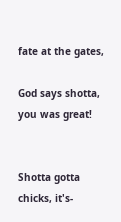fate at the gates,

God says shotta, you was great!


Shotta gotta chicks, it's-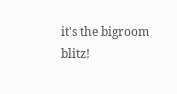it's the bigroom blitz!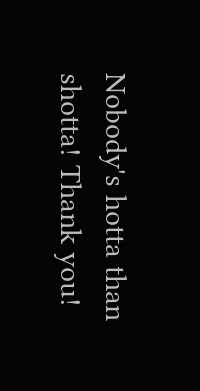Nobody's hotta than shotta! Thank you!